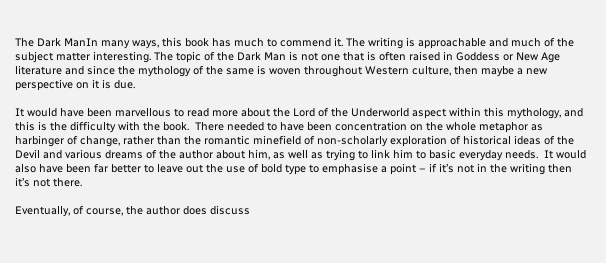The Dark ManIn many ways, this book has much to commend it. The writing is approachable and much of the subject matter interesting. The topic of the Dark Man is not one that is often raised in Goddess or New Age literature and since the mythology of the same is woven throughout Western culture, then maybe a new perspective on it is due.

It would have been marvellous to read more about the Lord of the Underworld aspect within this mythology, and this is the difficulty with the book.  There needed to have been concentration on the whole metaphor as harbinger of change, rather than the romantic minefield of non-scholarly exploration of historical ideas of the Devil and various dreams of the author about him, as well as trying to link him to basic everyday needs.  It would also have been far better to leave out the use of bold type to emphasise a point – if it’s not in the writing then it’s not there.

Eventually, of course, the author does discuss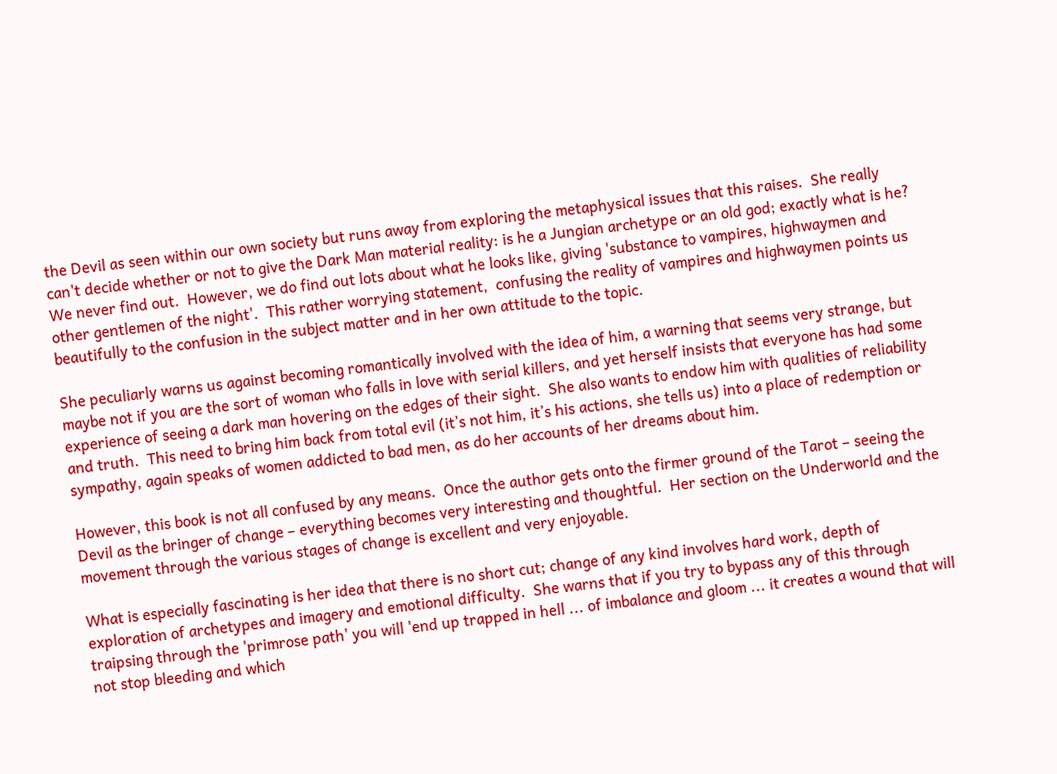the Devil as seen within our own society but runs away from exploring the metaphysical issues that this raises.  She really can't decide whether or not to give the Dark Man material reality: is he a Jungian archetype or an old god; exactly what is he?  We never find out.  However, we do find out lots about what he looks like, giving 'substance to vampires, highwaymen and other gentlemen of the night'.  This rather worrying statement,  confusing the reality of vampires and highwaymen points us beautifully to the confusion in the subject matter and in her own attitude to the topic.

She peculiarly warns us against becoming romantically involved with the idea of him, a warning that seems very strange, but maybe not if you are the sort of woman who falls in love with serial killers, and yet herself insists that everyone has had some experience of seeing a dark man hovering on the edges of their sight.  She also wants to endow him with qualities of reliability and truth.  This need to bring him back from total evil (it’s not him, it’s his actions, she tells us) into a place of redemption or sympathy, again speaks of women addicted to bad men, as do her accounts of her dreams about him.

However, this book is not all confused by any means.  Once the author gets onto the firmer ground of the Tarot – seeing the Devil as the bringer of change – everything becomes very interesting and thoughtful.  Her section on the Underworld and the movement through the various stages of change is excellent and very enjoyable.

What is especially fascinating is her idea that there is no short cut; change of any kind involves hard work, depth of exploration of archetypes and imagery and emotional difficulty.  She warns that if you try to bypass any of this through traipsing through the 'primrose path' you will 'end up trapped in hell ... of imbalance and gloom ... it creates a wound that will not stop bleeding and which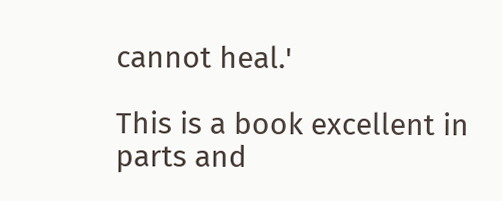cannot heal.'

This is a book excellent in parts and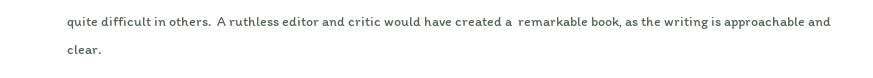quite difficult in others.  A ruthless editor and critic would have created a  remarkable book, as the writing is approachable and clear.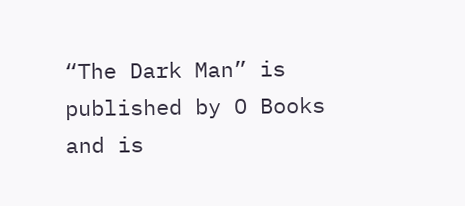“The Dark Man” is published by O Books and is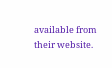available from their website.